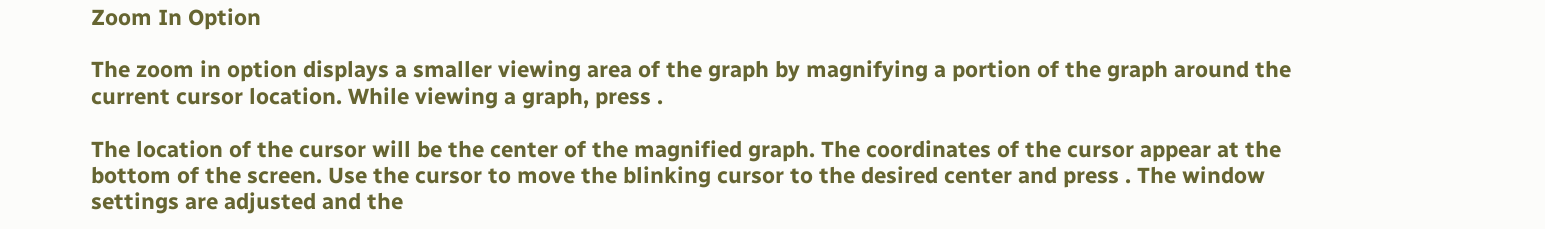Zoom In Option

The zoom in option displays a smaller viewing area of the graph by magnifying a portion of the graph around the current cursor location. While viewing a graph, press .

The location of the cursor will be the center of the magnified graph. The coordinates of the cursor appear at the bottom of the screen. Use the cursor to move the blinking cursor to the desired center and press . The window settings are adjusted and the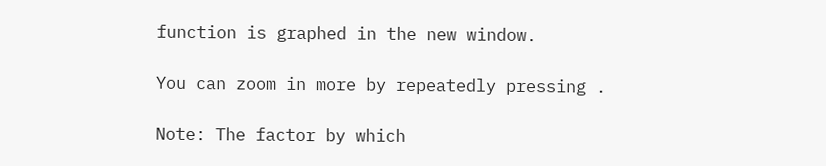function is graphed in the new window.

You can zoom in more by repeatedly pressing .

Note: The factor by which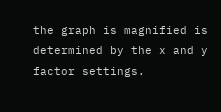the graph is magnified is determined by the x and y factor settings.